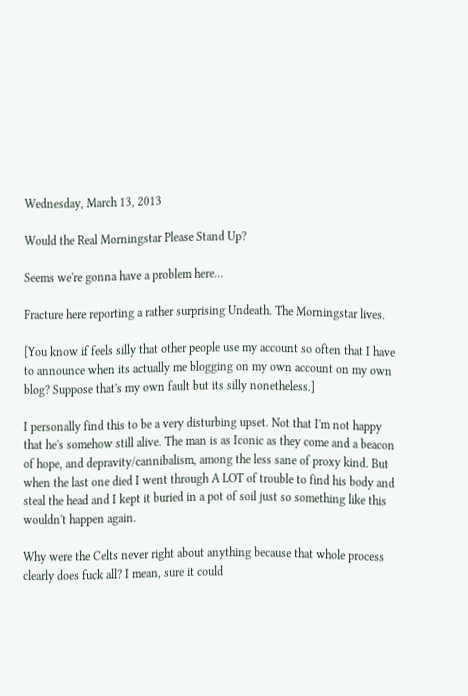Wednesday, March 13, 2013

Would the Real Morningstar Please Stand Up?

Seems we're gonna have a problem here...

Fracture here reporting a rather surprising Undeath. The Morningstar lives.

[You know if feels silly that other people use my account so often that I have to announce when its actually me blogging on my own account on my own blog? Suppose that's my own fault but its silly nonetheless.]

I personally find this to be a very disturbing upset. Not that I'm not happy that he's somehow still alive. The man is as Iconic as they come and a beacon of hope, and depravity/cannibalism, among the less sane of proxy kind. But when the last one died I went through A LOT of trouble to find his body and steal the head and I kept it buried in a pot of soil just so something like this wouldn't happen again.

Why were the Celts never right about anything because that whole process clearly does fuck all? I mean, sure it could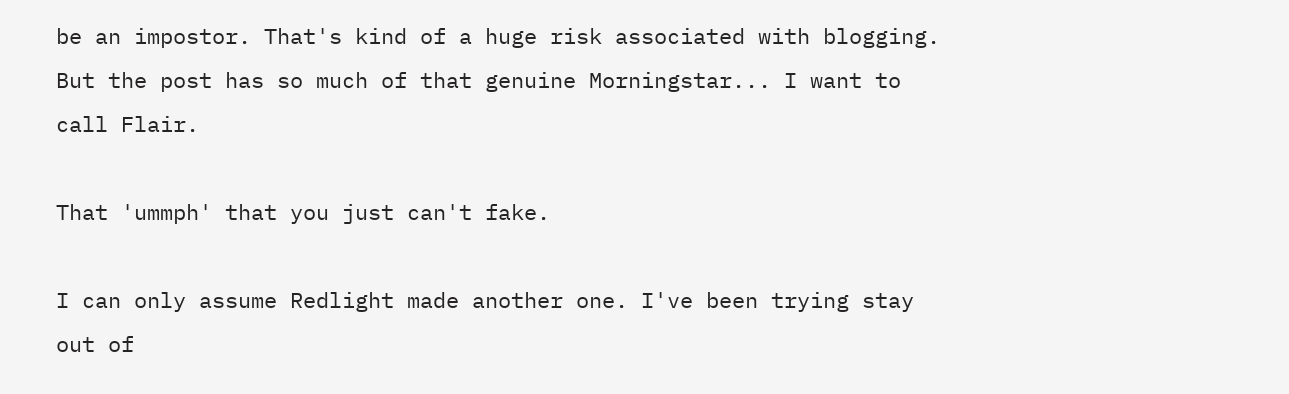be an impostor. That's kind of a huge risk associated with blogging. But the post has so much of that genuine Morningstar... I want to call Flair.

That 'ummph' that you just can't fake.

I can only assume Redlight made another one. I've been trying stay out of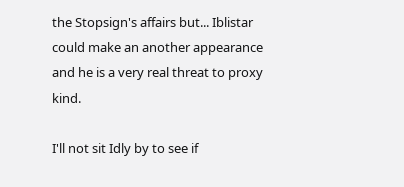the Stopsign's affairs but... Iblistar could make an another appearance and he is a very real threat to proxy kind.

I'll not sit Idly by to see if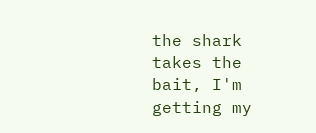the shark takes the bait, I'm getting my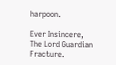harpoon.

Ever Insincere,
The Lord Guardian Fracture.